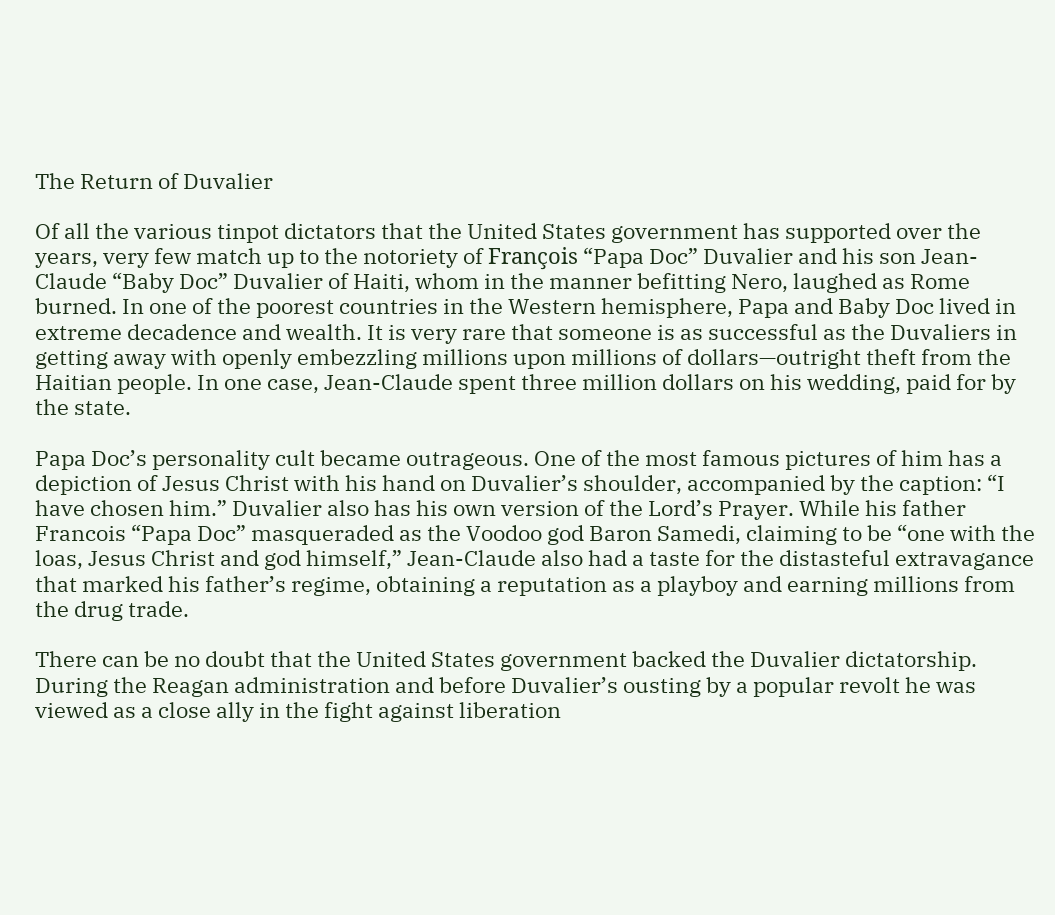The Return of Duvalier

Of all the various tinpot dictators that the United States government has supported over the years, very few match up to the notoriety of François “Papa Doc” Duvalier and his son Jean-Claude “Baby Doc” Duvalier of Haiti, whom in the manner befitting Nero, laughed as Rome burned. In one of the poorest countries in the Western hemisphere, Papa and Baby Doc lived in extreme decadence and wealth. It is very rare that someone is as successful as the Duvaliers in getting away with openly embezzling millions upon millions of dollars—outright theft from the Haitian people. In one case, Jean-Claude spent three million dollars on his wedding, paid for by the state.

Papa Doc’s personality cult became outrageous. One of the most famous pictures of him has a depiction of Jesus Christ with his hand on Duvalier’s shoulder, accompanied by the caption: “I have chosen him.” Duvalier also has his own version of the Lord’s Prayer. While his father Francois “Papa Doc” masqueraded as the Voodoo god Baron Samedi, claiming to be “one with the loas, Jesus Christ and god himself,” Jean-Claude also had a taste for the distasteful extravagance that marked his father’s regime, obtaining a reputation as a playboy and earning millions from the drug trade.

There can be no doubt that the United States government backed the Duvalier dictatorship. During the Reagan administration and before Duvalier’s ousting by a popular revolt he was viewed as a close ally in the fight against liberation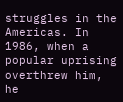struggles in the Americas. In 1986, when a popular uprising overthrew him, he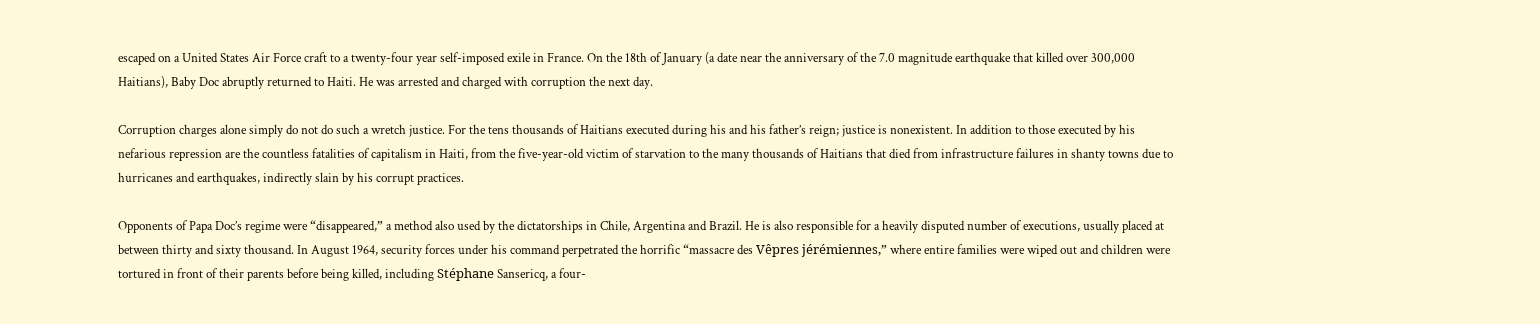escaped on a United States Air Force craft to a twenty-four year self-imposed exile in France. On the 18th of January (a date near the anniversary of the 7.0 magnitude earthquake that killed over 300,000 Haitians), Baby Doc abruptly returned to Haiti. He was arrested and charged with corruption the next day.

Corruption charges alone simply do not do such a wretch justice. For the tens thousands of Haitians executed during his and his father’s reign; justice is nonexistent. In addition to those executed by his nefarious repression are the countless fatalities of capitalism in Haiti, from the five-year-old victim of starvation to the many thousands of Haitians that died from infrastructure failures in shanty towns due to hurricanes and earthquakes, indirectly slain by his corrupt practices.

Opponents of Papa Doc’s regime were “disappeared,” a method also used by the dictatorships in Chile, Argentina and Brazil. He is also responsible for a heavily disputed number of executions, usually placed at between thirty and sixty thousand. In August 1964, security forces under his command perpetrated the horrific “massacre des Vêpres jérémiennes,” where entire families were wiped out and children were tortured in front of their parents before being killed, including Stéphane Sansericq, a four-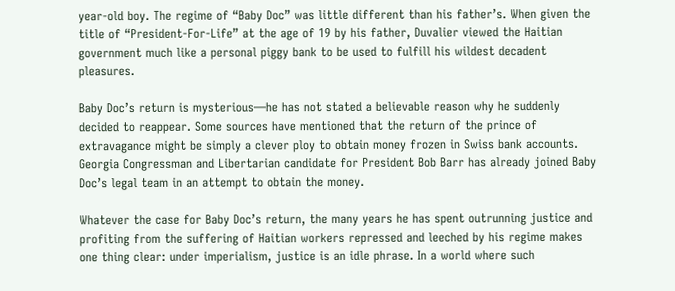year-old boy. The regime of “Baby Doc” was little different than his father’s. When given the title of “President-For-Life” at the age of 19 by his father, Duvalier viewed the Haitian government much like a personal piggy bank to be used to fulfill his wildest decadent pleasures.

Baby Doc’s return is mysterious—he has not stated a believable reason why he suddenly decided to reappear. Some sources have mentioned that the return of the prince of extravagance might be simply a clever ploy to obtain money frozen in Swiss bank accounts. Georgia Congressman and Libertarian candidate for President Bob Barr has already joined Baby Doc’s legal team in an attempt to obtain the money.

Whatever the case for Baby Doc’s return, the many years he has spent outrunning justice and profiting from the suffering of Haitian workers repressed and leeched by his regime makes one thing clear: under imperialism, justice is an idle phrase. In a world where such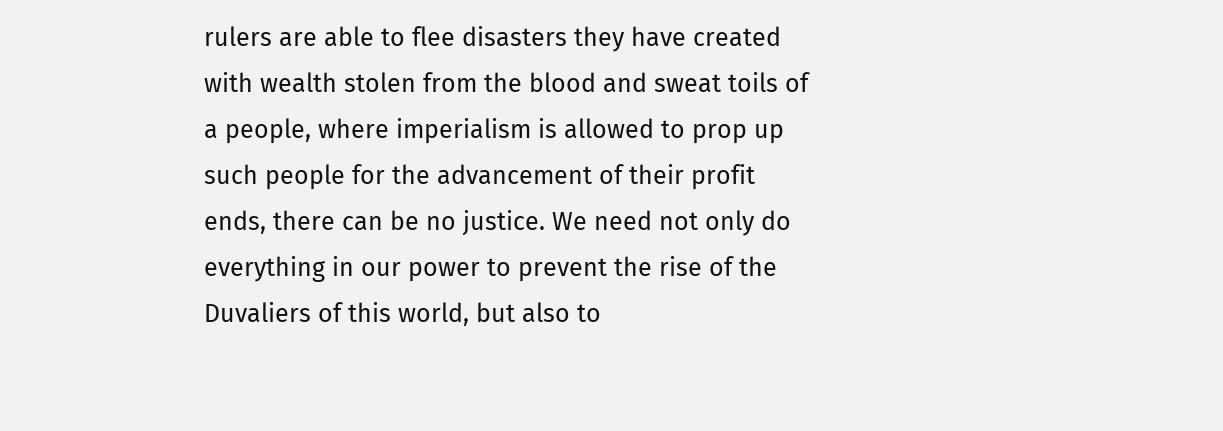rulers are able to flee disasters they have created with wealth stolen from the blood and sweat toils of a people, where imperialism is allowed to prop up such people for the advancement of their profit ends, there can be no justice. We need not only do everything in our power to prevent the rise of the Duvaliers of this world, but also to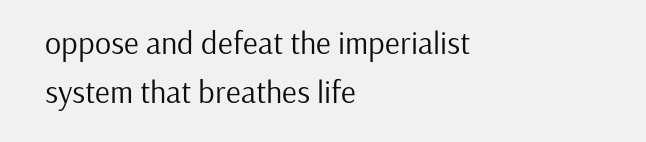oppose and defeat the imperialist system that breathes life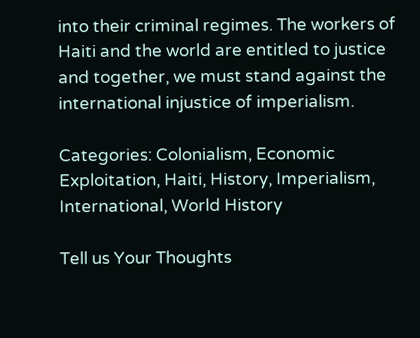into their criminal regimes. The workers of Haiti and the world are entitled to justice and together, we must stand against the international injustice of imperialism.

Categories: Colonialism, Economic Exploitation, Haiti, History, Imperialism, International, World History

Tell us Your Thoughts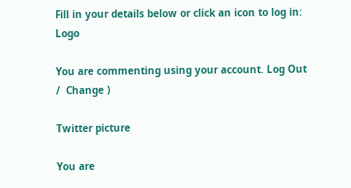Fill in your details below or click an icon to log in: Logo

You are commenting using your account. Log Out /  Change )

Twitter picture

You are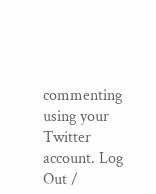commenting using your Twitter account. Log Out /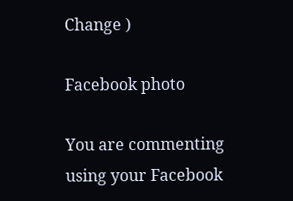Change )

Facebook photo

You are commenting using your Facebook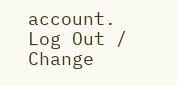account. Log Out /  Change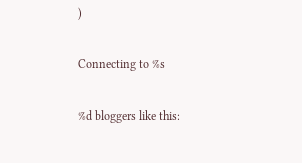)

Connecting to %s

%d bloggers like this: